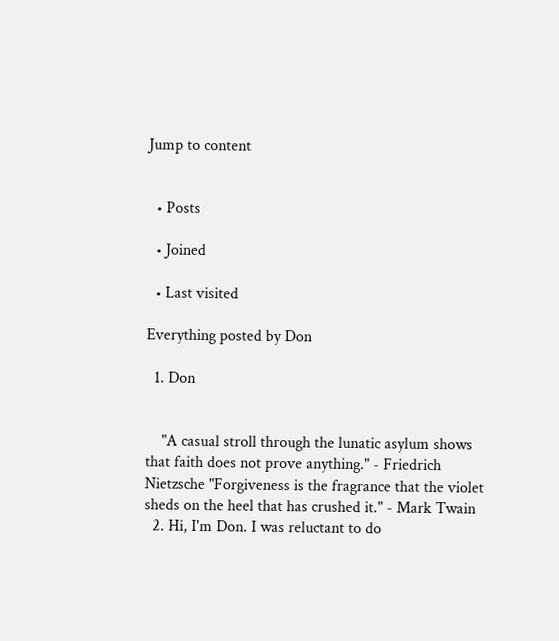Jump to content


  • Posts

  • Joined

  • Last visited

Everything posted by Don

  1. Don


    "A casual stroll through the lunatic asylum shows that faith does not prove anything." - Friedrich Nietzsche "Forgiveness is the fragrance that the violet sheds on the heel that has crushed it." - Mark Twain
  2. Hi, I'm Don. I was reluctant to do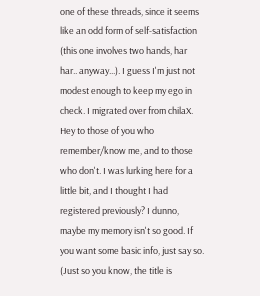one of these threads, since it seems like an odd form of self-satisfaction (this one involves two hands, har har.. anyway...). I guess I'm just not modest enough to keep my ego in check. I migrated over from chilaX. Hey to those of you who remember/know me, and to those who don't. I was lurking here for a little bit, and I thought I had registered previously? I dunno, maybe my memory isn't so good. If you want some basic info, just say so. (Just so you know, the title is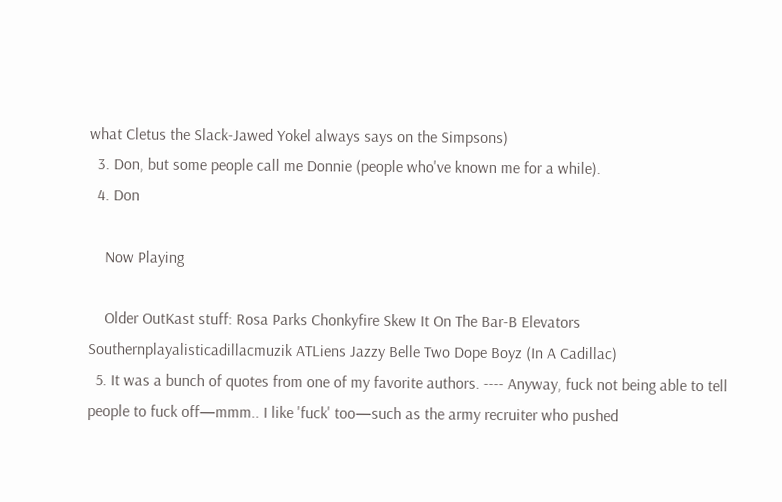what Cletus the Slack-Jawed Yokel always says on the Simpsons)
  3. Don, but some people call me Donnie (people who've known me for a while).
  4. Don

    Now Playing

    Older OutKast stuff: Rosa Parks Chonkyfire Skew It On The Bar-B Elevators Southernplayalisticadillacmuzik ATLiens Jazzy Belle Two Dope Boyz (In A Cadillac)
  5. It was a bunch of quotes from one of my favorite authors. ---- Anyway, fuck not being able to tell people to fuck off—mmm.. I like 'fuck' too—such as the army recruiter who pushed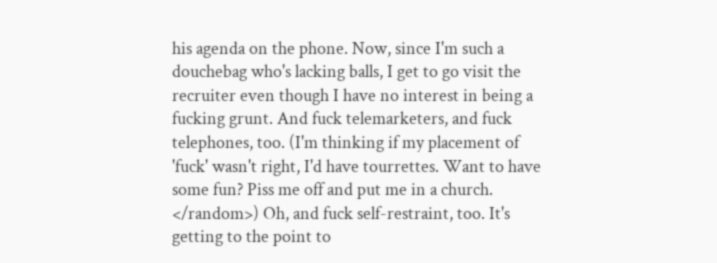his agenda on the phone. Now, since I'm such a douchebag who's lacking balls, I get to go visit the recruiter even though I have no interest in being a fucking grunt. And fuck telemarketers, and fuck telephones, too. (I'm thinking if my placement of 'fuck' wasn't right, I'd have tourrettes. Want to have some fun? Piss me off and put me in a church. </random>) Oh, and fuck self-restraint, too. It's getting to the point to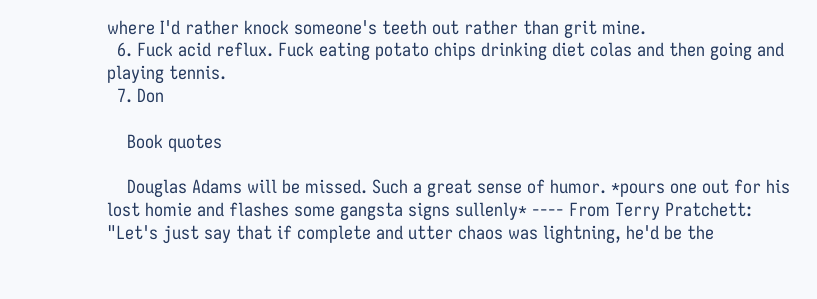where I'd rather knock someone's teeth out rather than grit mine.
  6. Fuck acid reflux. Fuck eating potato chips drinking diet colas and then going and playing tennis.
  7. Don

    Book quotes

    Douglas Adams will be missed. Such a great sense of humor. *pours one out for his lost homie and flashes some gangsta signs sullenly* ---- From Terry Pratchett: "Let's just say that if complete and utter chaos was lightning, he'd be the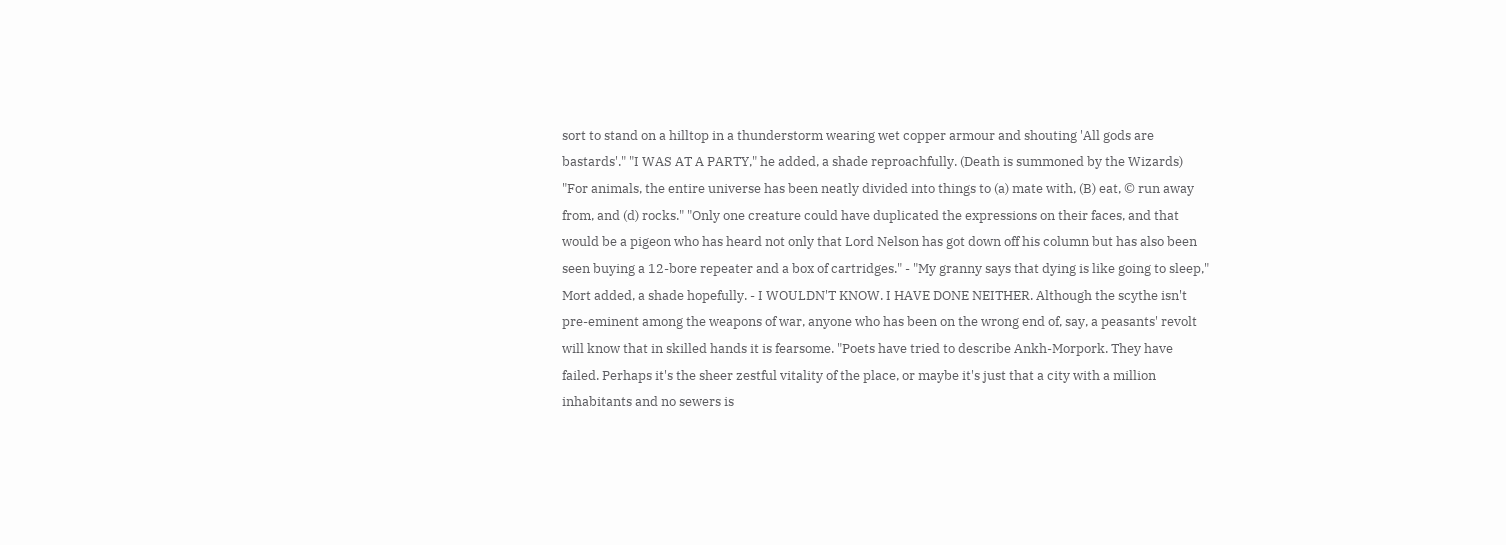sort to stand on a hilltop in a thunderstorm wearing wet copper armour and shouting 'All gods are bastards'." "I WAS AT A PARTY," he added, a shade reproachfully. (Death is summoned by the Wizards) "For animals, the entire universe has been neatly divided into things to (a) mate with, (B) eat, © run away from, and (d) rocks." "Only one creature could have duplicated the expressions on their faces, and that would be a pigeon who has heard not only that Lord Nelson has got down off his column but has also been seen buying a 12-bore repeater and a box of cartridges." - "My granny says that dying is like going to sleep," Mort added, a shade hopefully. - I WOULDN'T KNOW. I HAVE DONE NEITHER. Although the scythe isn't pre-eminent among the weapons of war, anyone who has been on the wrong end of, say, a peasants' revolt will know that in skilled hands it is fearsome. "Poets have tried to describe Ankh-Morpork. They have failed. Perhaps it's the sheer zestful vitality of the place, or maybe it's just that a city with a million inhabitants and no sewers is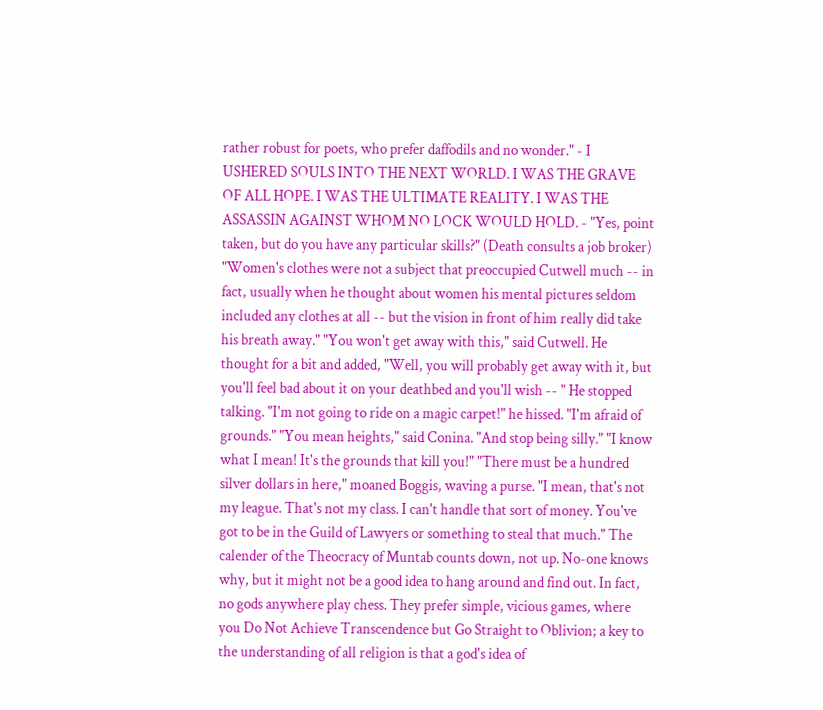rather robust for poets, who prefer daffodils and no wonder." - I USHERED SOULS INTO THE NEXT WORLD. I WAS THE GRAVE OF ALL HOPE. I WAS THE ULTIMATE REALITY. I WAS THE ASSASSIN AGAINST WHOM NO LOCK WOULD HOLD. - "Yes, point taken, but do you have any particular skills?" (Death consults a job broker) "Women's clothes were not a subject that preoccupied Cutwell much -- in fact, usually when he thought about women his mental pictures seldom included any clothes at all -- but the vision in front of him really did take his breath away." "You won't get away with this," said Cutwell. He thought for a bit and added, "Well, you will probably get away with it, but you'll feel bad about it on your deathbed and you'll wish -- " He stopped talking. "I'm not going to ride on a magic carpet!" he hissed. "I'm afraid of grounds." "You mean heights," said Conina. "And stop being silly." "I know what I mean! It's the grounds that kill you!" "There must be a hundred silver dollars in here," moaned Boggis, waving a purse. "I mean, that's not my league. That's not my class. I can't handle that sort of money. You've got to be in the Guild of Lawyers or something to steal that much." The calender of the Theocracy of Muntab counts down, not up. No-one knows why, but it might not be a good idea to hang around and find out. In fact, no gods anywhere play chess. They prefer simple, vicious games, where you Do Not Achieve Transcendence but Go Straight to Oblivion; a key to the understanding of all religion is that a god's idea of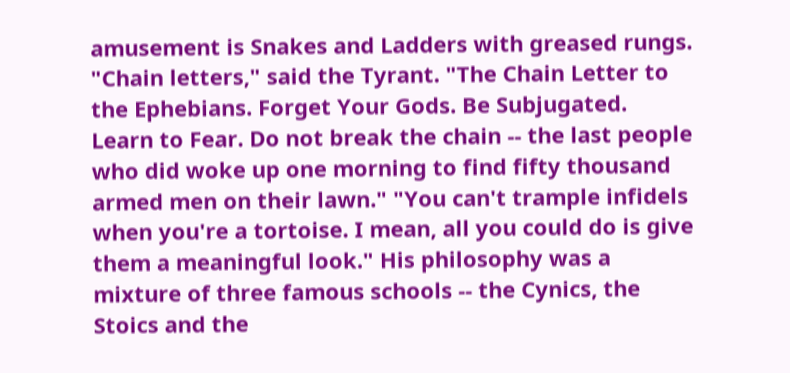amusement is Snakes and Ladders with greased rungs. "Chain letters," said the Tyrant. "The Chain Letter to the Ephebians. Forget Your Gods. Be Subjugated. Learn to Fear. Do not break the chain -- the last people who did woke up one morning to find fifty thousand armed men on their lawn." "You can't trample infidels when you're a tortoise. I mean, all you could do is give them a meaningful look." His philosophy was a mixture of three famous schools -- the Cynics, the Stoics and the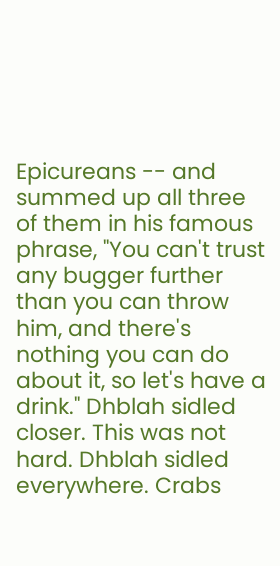Epicureans -- and summed up all three of them in his famous phrase, "You can't trust any bugger further than you can throw him, and there's nothing you can do about it, so let's have a drink." Dhblah sidled closer. This was not hard. Dhblah sidled everywhere. Crabs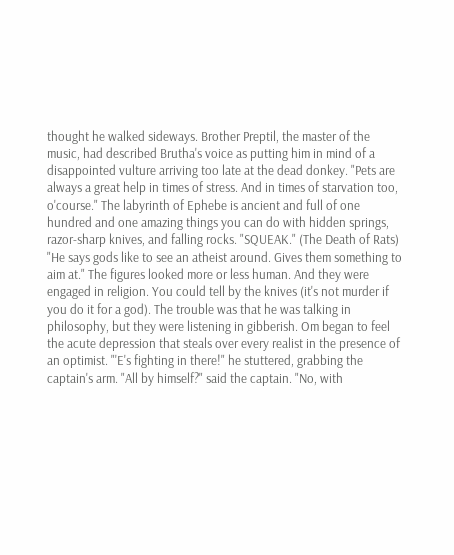thought he walked sideways. Brother Preptil, the master of the music, had described Brutha's voice as putting him in mind of a disappointed vulture arriving too late at the dead donkey. "Pets are always a great help in times of stress. And in times of starvation too, o'course." The labyrinth of Ephebe is ancient and full of one hundred and one amazing things you can do with hidden springs, razor-sharp knives, and falling rocks. "SQUEAK." (The Death of Rats) "He says gods like to see an atheist around. Gives them something to aim at." The figures looked more or less human. And they were engaged in religion. You could tell by the knives (it's not murder if you do it for a god). The trouble was that he was talking in philosophy, but they were listening in gibberish. Om began to feel the acute depression that steals over every realist in the presence of an optimist. "'E's fighting in there!" he stuttered, grabbing the captain's arm. "All by himself?" said the captain. "No, with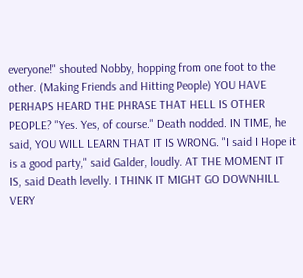everyone!" shouted Nobby, hopping from one foot to the other. (Making Friends and Hitting People) YOU HAVE PERHAPS HEARD THE PHRASE THAT HELL IS OTHER PEOPLE? "Yes. Yes, of course." Death nodded. IN TIME, he said, YOU WILL LEARN THAT IT IS WRONG. "I said I Hope it is a good party," said Galder, loudly. AT THE MOMENT IT IS, said Death levelly. I THINK IT MIGHT GO DOWNHILL VERY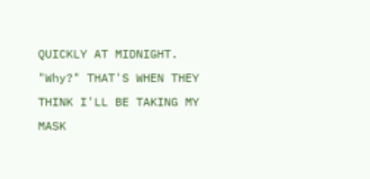QUICKLY AT MIDNIGHT. "Why?" THAT'S WHEN THEY THINK I'LL BE TAKING MY MASK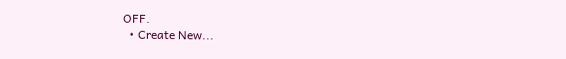OFF.
  • Create New...